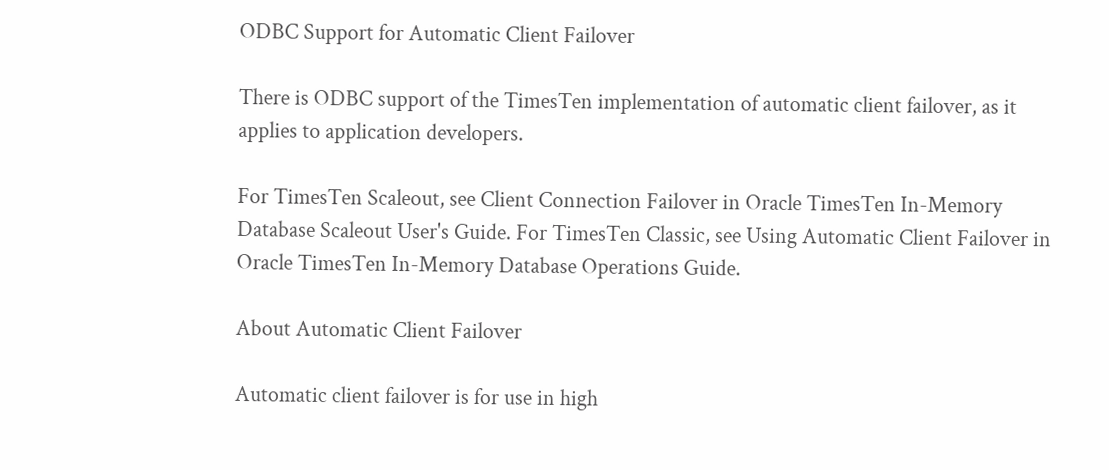ODBC Support for Automatic Client Failover

There is ODBC support of the TimesTen implementation of automatic client failover, as it applies to application developers.

For TimesTen Scaleout, see Client Connection Failover in Oracle TimesTen In-Memory Database Scaleout User's Guide. For TimesTen Classic, see Using Automatic Client Failover in Oracle TimesTen In-Memory Database Operations Guide.

About Automatic Client Failover

Automatic client failover is for use in high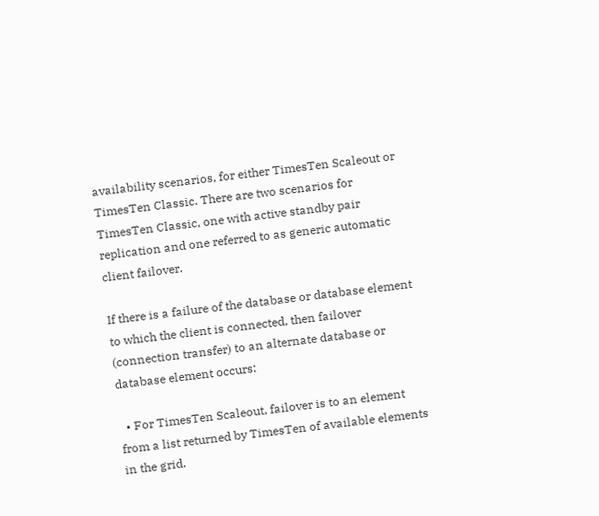availability scenarios, for either TimesTen Scaleout or TimesTen Classic. There are two scenarios for TimesTen Classic, one with active standby pair replication and one referred to as generic automatic client failover.

If there is a failure of the database or database element to which the client is connected, then failover (connection transfer) to an alternate database or database element occurs:

  • For TimesTen Scaleout, failover is to an element from a list returned by TimesTen of available elements in the grid.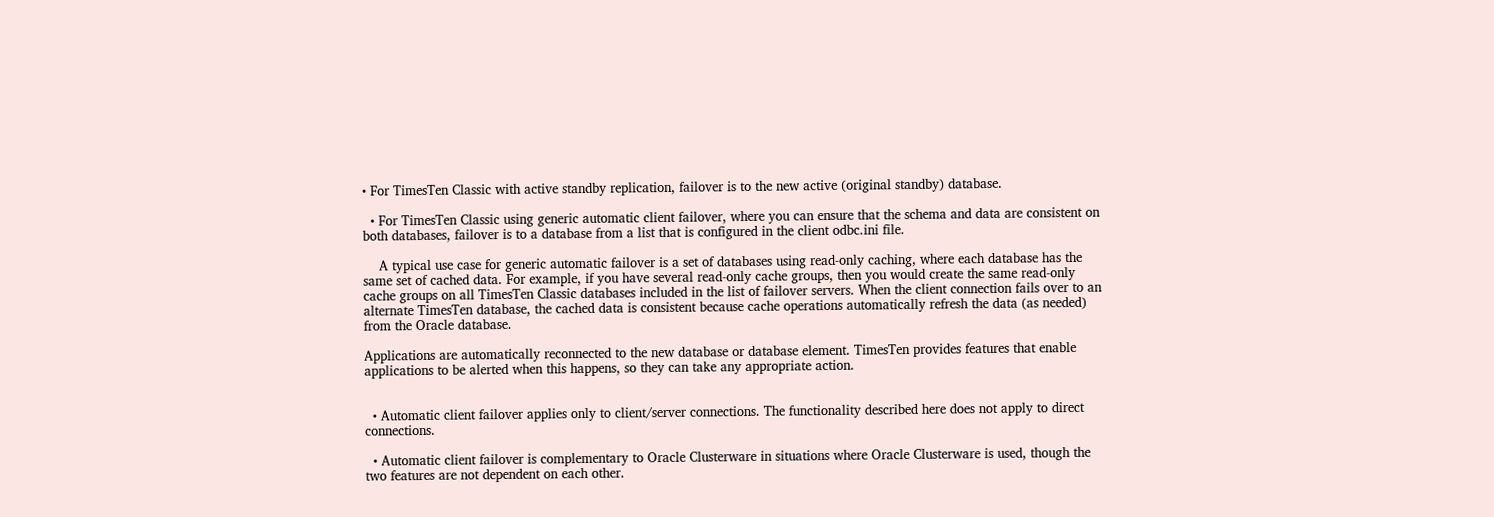• For TimesTen Classic with active standby replication, failover is to the new active (original standby) database.

  • For TimesTen Classic using generic automatic client failover, where you can ensure that the schema and data are consistent on both databases, failover is to a database from a list that is configured in the client odbc.ini file.

    A typical use case for generic automatic failover is a set of databases using read-only caching, where each database has the same set of cached data. For example, if you have several read-only cache groups, then you would create the same read-only cache groups on all TimesTen Classic databases included in the list of failover servers. When the client connection fails over to an alternate TimesTen database, the cached data is consistent because cache operations automatically refresh the data (as needed) from the Oracle database.

Applications are automatically reconnected to the new database or database element. TimesTen provides features that enable applications to be alerted when this happens, so they can take any appropriate action.


  • Automatic client failover applies only to client/server connections. The functionality described here does not apply to direct connections.

  • Automatic client failover is complementary to Oracle Clusterware in situations where Oracle Clusterware is used, though the two features are not dependent on each other.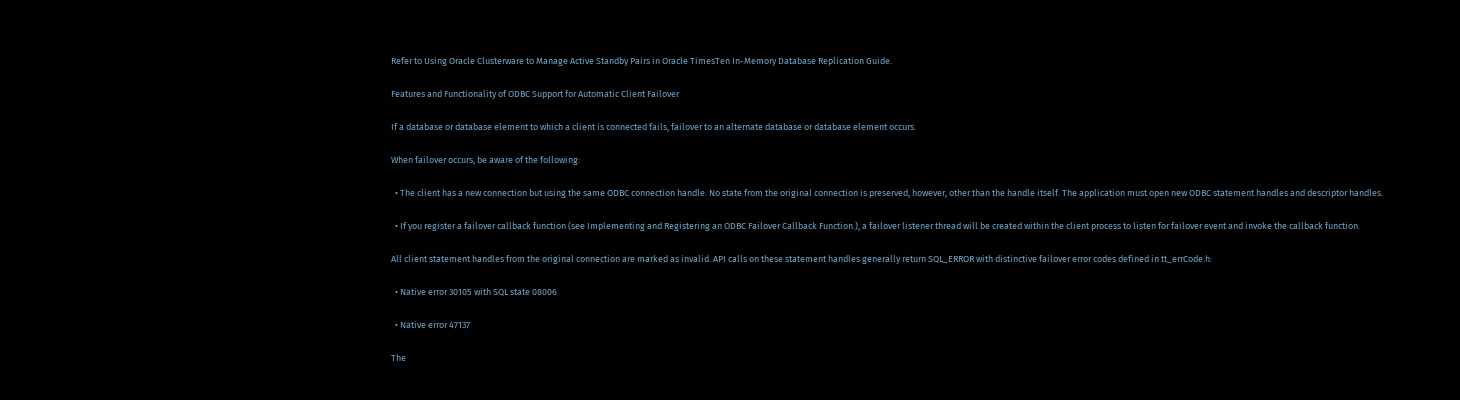Refer to Using Oracle Clusterware to Manage Active Standby Pairs in Oracle TimesTen In-Memory Database Replication Guide.

Features and Functionality of ODBC Support for Automatic Client Failover

If a database or database element to which a client is connected fails, failover to an alternate database or database element occurs.

When failover occurs, be aware of the following:

  • The client has a new connection but using the same ODBC connection handle. No state from the original connection is preserved, however, other than the handle itself. The application must open new ODBC statement handles and descriptor handles.

  • If you register a failover callback function (see Implementing and Registering an ODBC Failover Callback Function.), a failover listener thread will be created within the client process to listen for failover event and invoke the callback function.

All client statement handles from the original connection are marked as invalid. API calls on these statement handles generally return SQL_ERROR with distinctive failover error codes defined in tt_errCode.h:

  • Native error 30105 with SQL state 08006

  • Native error 47137

The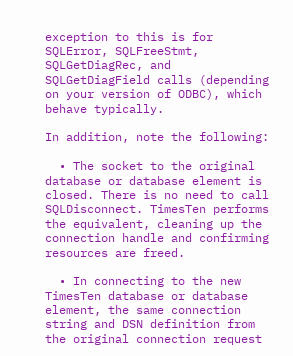exception to this is for SQLError, SQLFreeStmt, SQLGetDiagRec, and SQLGetDiagField calls (depending on your version of ODBC), which behave typically.

In addition, note the following:

  • The socket to the original database or database element is closed. There is no need to call SQLDisconnect. TimesTen performs the equivalent, cleaning up the connection handle and confirming resources are freed.

  • In connecting to the new TimesTen database or database element, the same connection string and DSN definition from the original connection request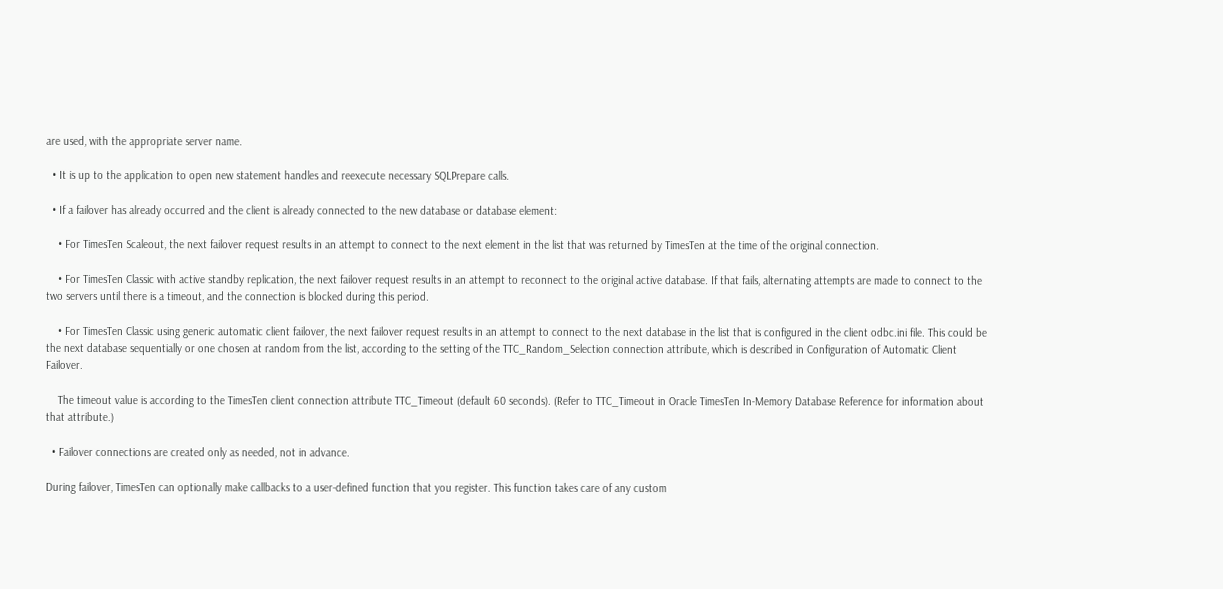are used, with the appropriate server name.

  • It is up to the application to open new statement handles and reexecute necessary SQLPrepare calls.

  • If a failover has already occurred and the client is already connected to the new database or database element:

    • For TimesTen Scaleout, the next failover request results in an attempt to connect to the next element in the list that was returned by TimesTen at the time of the original connection.

    • For TimesTen Classic with active standby replication, the next failover request results in an attempt to reconnect to the original active database. If that fails, alternating attempts are made to connect to the two servers until there is a timeout, and the connection is blocked during this period.

    • For TimesTen Classic using generic automatic client failover, the next failover request results in an attempt to connect to the next database in the list that is configured in the client odbc.ini file. This could be the next database sequentially or one chosen at random from the list, according to the setting of the TTC_Random_Selection connection attribute, which is described in Configuration of Automatic Client Failover.

    The timeout value is according to the TimesTen client connection attribute TTC_Timeout (default 60 seconds). (Refer to TTC_Timeout in Oracle TimesTen In-Memory Database Reference for information about that attribute.)

  • Failover connections are created only as needed, not in advance.

During failover, TimesTen can optionally make callbacks to a user-defined function that you register. This function takes care of any custom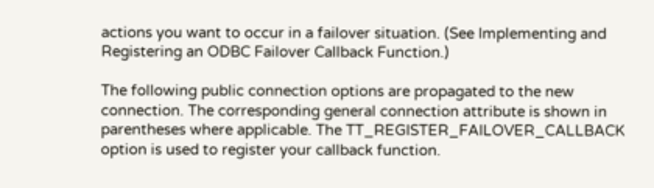actions you want to occur in a failover situation. (See Implementing and Registering an ODBC Failover Callback Function.)

The following public connection options are propagated to the new connection. The corresponding general connection attribute is shown in parentheses where applicable. The TT_REGISTER_FAILOVER_CALLBACK option is used to register your callback function.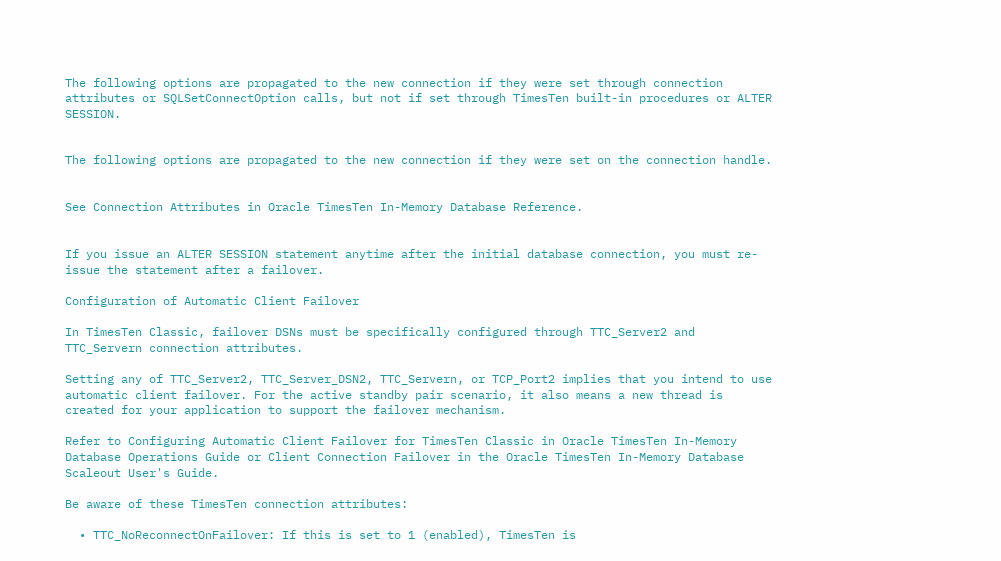The following options are propagated to the new connection if they were set through connection attributes or SQLSetConnectOption calls, but not if set through TimesTen built-in procedures or ALTER SESSION.


The following options are propagated to the new connection if they were set on the connection handle.


See Connection Attributes in Oracle TimesTen In-Memory Database Reference.


If you issue an ALTER SESSION statement anytime after the initial database connection, you must re-issue the statement after a failover.

Configuration of Automatic Client Failover

In TimesTen Classic, failover DSNs must be specifically configured through TTC_Server2 and TTC_Servern connection attributes.

Setting any of TTC_Server2, TTC_Server_DSN2, TTC_Servern, or TCP_Port2 implies that you intend to use automatic client failover. For the active standby pair scenario, it also means a new thread is created for your application to support the failover mechanism.

Refer to Configuring Automatic Client Failover for TimesTen Classic in Oracle TimesTen In-Memory Database Operations Guide or Client Connection Failover in the Oracle TimesTen In-Memory Database Scaleout User's Guide.

Be aware of these TimesTen connection attributes:

  • TTC_NoReconnectOnFailover: If this is set to 1 (enabled), TimesTen is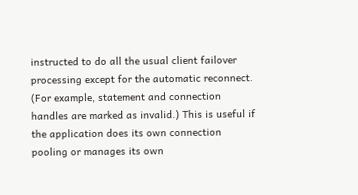instructed to do all the usual client failover processing except for the automatic reconnect. (For example, statement and connection handles are marked as invalid.) This is useful if the application does its own connection pooling or manages its own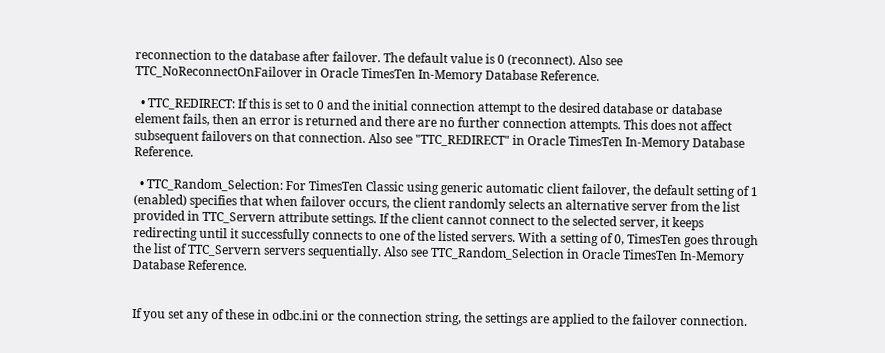reconnection to the database after failover. The default value is 0 (reconnect). Also see TTC_NoReconnectOnFailover in Oracle TimesTen In-Memory Database Reference.

  • TTC_REDIRECT: If this is set to 0 and the initial connection attempt to the desired database or database element fails, then an error is returned and there are no further connection attempts. This does not affect subsequent failovers on that connection. Also see "TTC_REDIRECT" in Oracle TimesTen In-Memory Database Reference.

  • TTC_Random_Selection: For TimesTen Classic using generic automatic client failover, the default setting of 1 (enabled) specifies that when failover occurs, the client randomly selects an alternative server from the list provided in TTC_Servern attribute settings. If the client cannot connect to the selected server, it keeps redirecting until it successfully connects to one of the listed servers. With a setting of 0, TimesTen goes through the list of TTC_Servern servers sequentially. Also see TTC_Random_Selection in Oracle TimesTen In-Memory Database Reference.


If you set any of these in odbc.ini or the connection string, the settings are applied to the failover connection.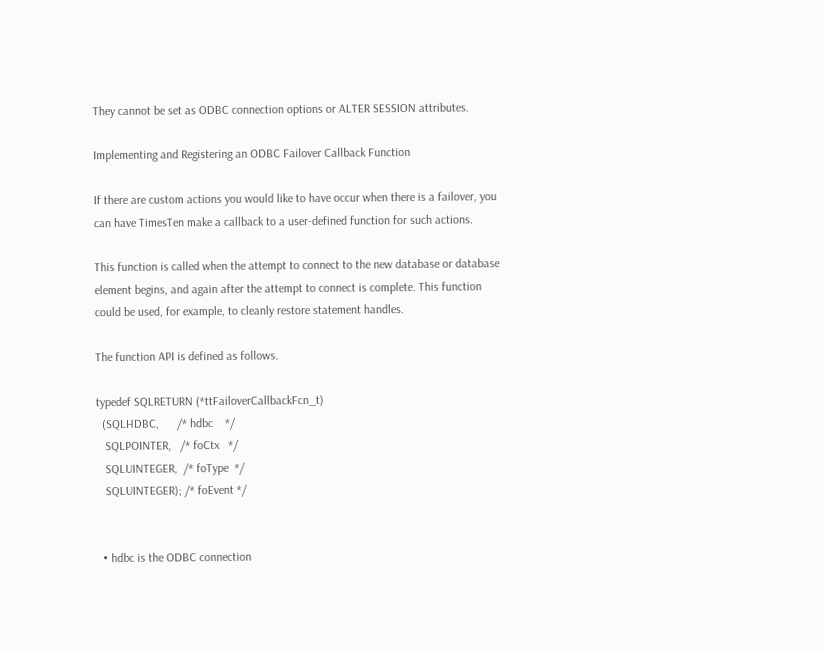They cannot be set as ODBC connection options or ALTER SESSION attributes.

Implementing and Registering an ODBC Failover Callback Function

If there are custom actions you would like to have occur when there is a failover, you can have TimesTen make a callback to a user-defined function for such actions.

This function is called when the attempt to connect to the new database or database element begins, and again after the attempt to connect is complete. This function could be used, for example, to cleanly restore statement handles.

The function API is defined as follows.

typedef SQLRETURN (*ttFailoverCallbackFcn_t)
  (SQLHDBC,      /* hdbc    */
   SQLPOINTER,   /* foCtx   */
   SQLUINTEGER,  /* foType  */
   SQLUINTEGER); /* foEvent */


  • hdbc is the ODBC connection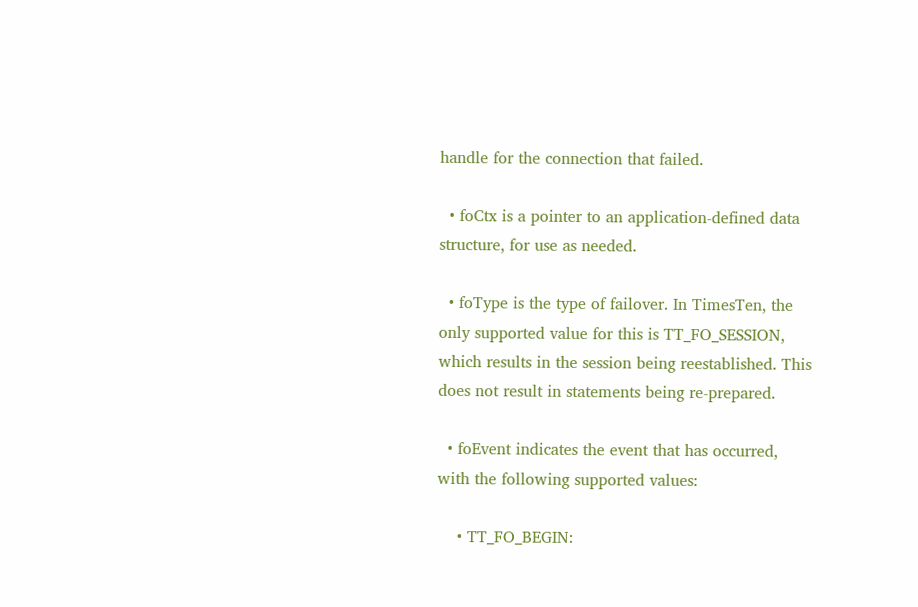handle for the connection that failed.

  • foCtx is a pointer to an application-defined data structure, for use as needed.

  • foType is the type of failover. In TimesTen, the only supported value for this is TT_FO_SESSION, which results in the session being reestablished. This does not result in statements being re-prepared.

  • foEvent indicates the event that has occurred, with the following supported values:

    • TT_FO_BEGIN: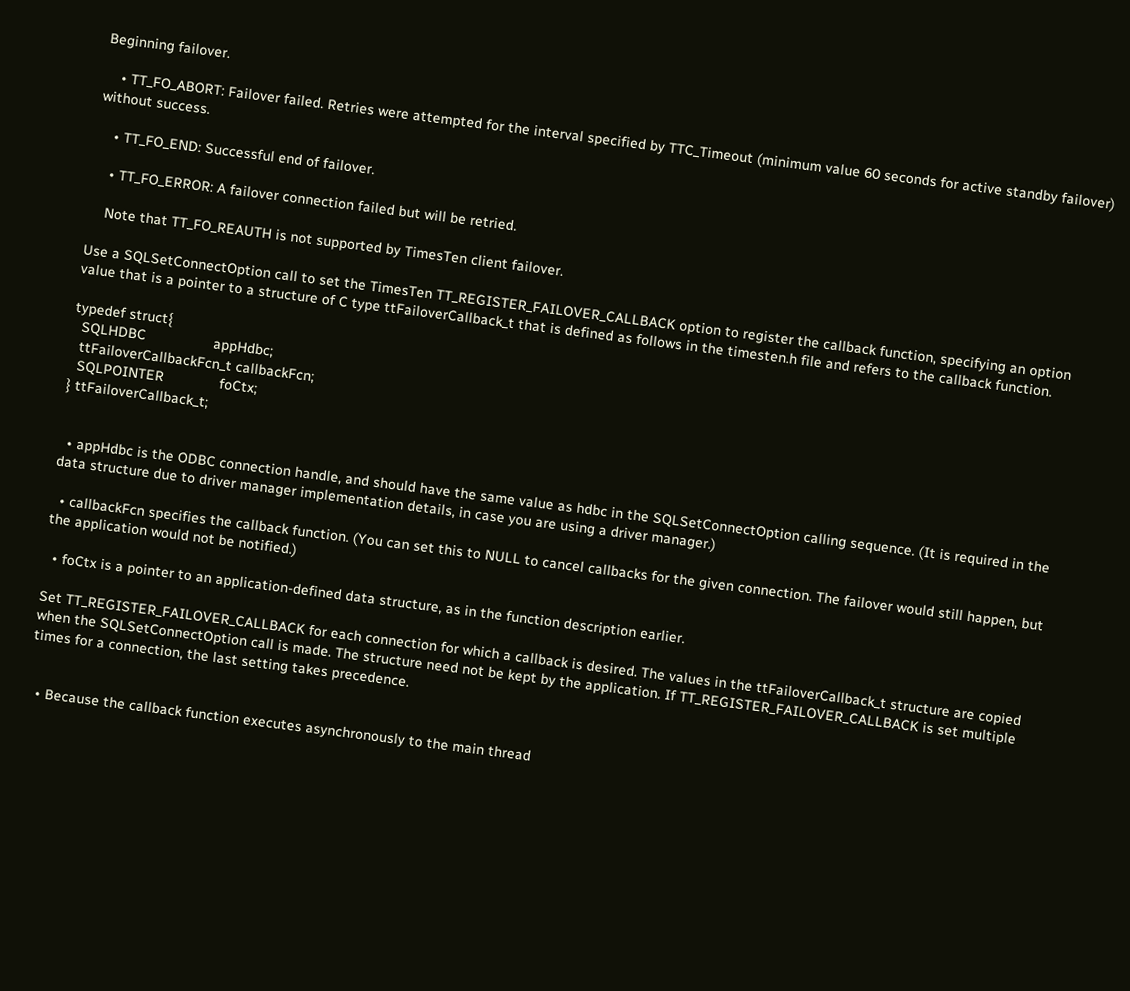Beginning failover.

    • TT_FO_ABORT: Failover failed. Retries were attempted for the interval specified by TTC_Timeout (minimum value 60 seconds for active standby failover) without success.

    • TT_FO_END: Successful end of failover.

    • TT_FO_ERROR: A failover connection failed but will be retried.

    Note that TT_FO_REAUTH is not supported by TimesTen client failover.

Use a SQLSetConnectOption call to set the TimesTen TT_REGISTER_FAILOVER_CALLBACK option to register the callback function, specifying an option value that is a pointer to a structure of C type ttFailoverCallback_t that is defined as follows in the timesten.h file and refers to the callback function.

typedef struct{
  SQLHDBC                 appHdbc;
  ttFailoverCallbackFcn_t callbackFcn;
  SQLPOINTER              foCtx;
} ttFailoverCallback_t;


  • appHdbc is the ODBC connection handle, and should have the same value as hdbc in the SQLSetConnectOption calling sequence. (It is required in the data structure due to driver manager implementation details, in case you are using a driver manager.)

  • callbackFcn specifies the callback function. (You can set this to NULL to cancel callbacks for the given connection. The failover would still happen, but the application would not be notified.)

  • foCtx is a pointer to an application-defined data structure, as in the function description earlier.

Set TT_REGISTER_FAILOVER_CALLBACK for each connection for which a callback is desired. The values in the ttFailoverCallback_t structure are copied when the SQLSetConnectOption call is made. The structure need not be kept by the application. If TT_REGISTER_FAILOVER_CALLBACK is set multiple times for a connection, the last setting takes precedence.


  • Because the callback function executes asynchronously to the main thread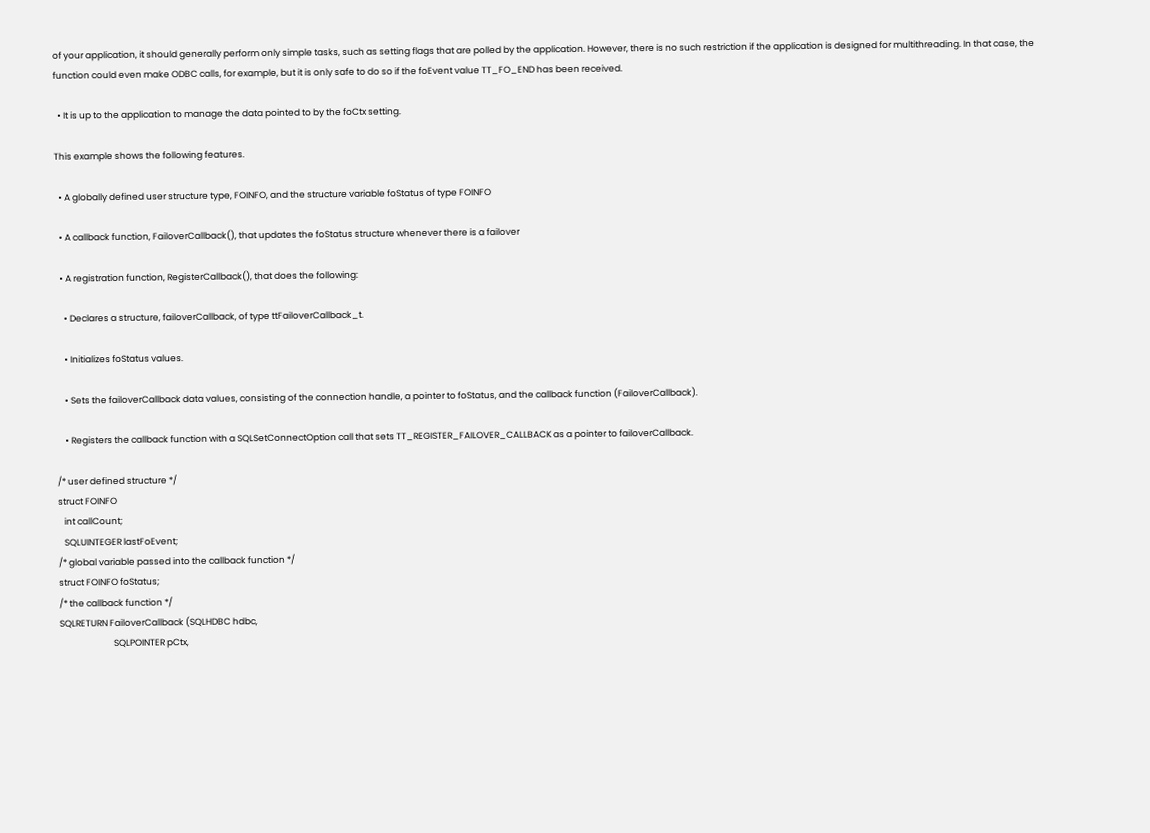of your application, it should generally perform only simple tasks, such as setting flags that are polled by the application. However, there is no such restriction if the application is designed for multithreading. In that case, the function could even make ODBC calls, for example, but it is only safe to do so if the foEvent value TT_FO_END has been received.

  • It is up to the application to manage the data pointed to by the foCtx setting.

This example shows the following features.

  • A globally defined user structure type, FOINFO, and the structure variable foStatus of type FOINFO

  • A callback function, FailoverCallback(), that updates the foStatus structure whenever there is a failover

  • A registration function, RegisterCallback(), that does the following:

    • Declares a structure, failoverCallback, of type ttFailoverCallback_t.

    • Initializes foStatus values.

    • Sets the failoverCallback data values, consisting of the connection handle, a pointer to foStatus, and the callback function (FailoverCallback).

    • Registers the callback function with a SQLSetConnectOption call that sets TT_REGISTER_FAILOVER_CALLBACK as a pointer to failoverCallback.

/* user defined structure */
struct FOINFO
   int callCount;
   SQLUINTEGER lastFoEvent;
/* global variable passed into the callback function */
struct FOINFO foStatus;
/* the callback function */
SQLRETURN FailoverCallback (SQLHDBC hdbc,
                           SQLPOINTER pCtx,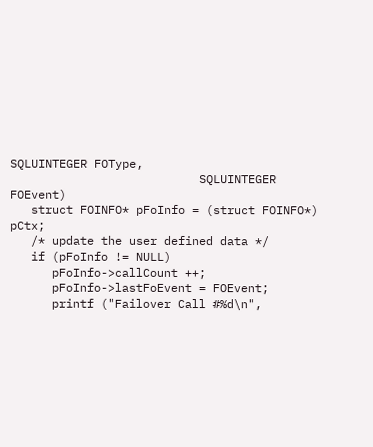SQLUINTEGER FOType,
                           SQLUINTEGER FOEvent)
   struct FOINFO* pFoInfo = (struct FOINFO*) pCtx;
   /* update the user defined data */
   if (pFoInfo != NULL)
      pFoInfo->callCount ++;
      pFoInfo->lastFoEvent = FOEvent;
      printf ("Failover Call #%d\n",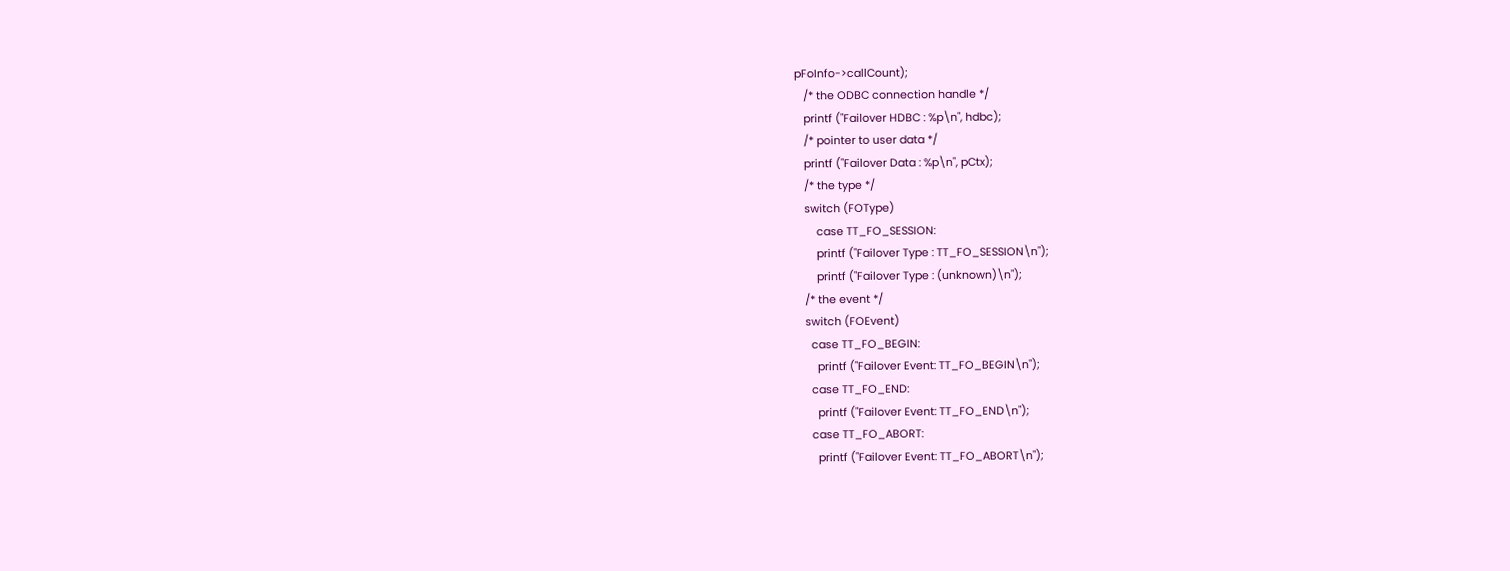pFoInfo->callCount);
   /* the ODBC connection handle */
   printf ("Failover HDBC : %p\n", hdbc);
   /* pointer to user data */
   printf ("Failover Data : %p\n", pCtx);
   /* the type */
   switch (FOType)
       case TT_FO_SESSION:
       printf ("Failover Type : TT_FO_SESSION\n");
       printf ("Failover Type : (unknown)\n");
   /* the event */
   switch (FOEvent)
     case TT_FO_BEGIN:
       printf ("Failover Event: TT_FO_BEGIN\n");
     case TT_FO_END:
       printf ("Failover Event: TT_FO_END\n");
     case TT_FO_ABORT:
       printf ("Failover Event: TT_FO_ABORT\n");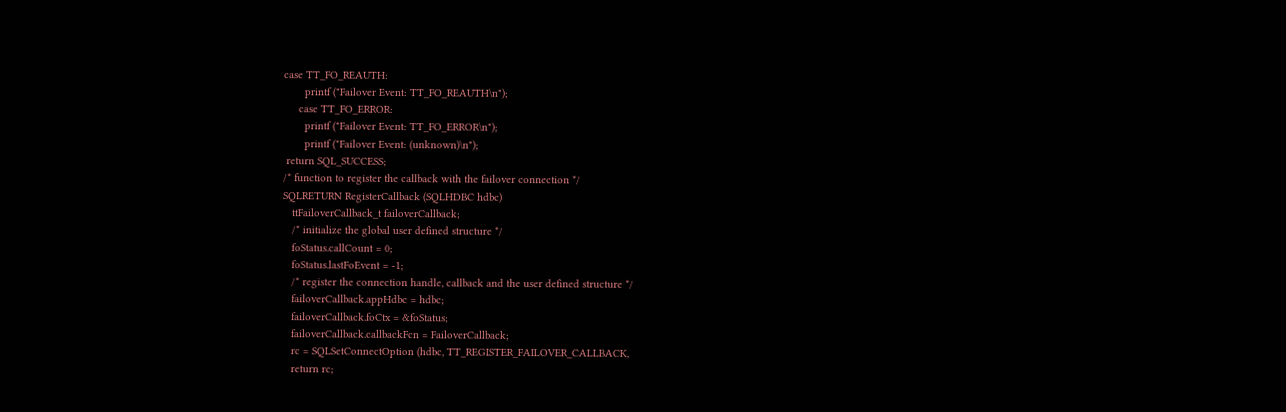case TT_FO_REAUTH:
       printf ("Failover Event: TT_FO_REAUTH\n");
     case TT_FO_ERROR:
       printf ("Failover Event: TT_FO_ERROR\n");
       printf ("Failover Event: (unknown)\n");
 return SQL_SUCCESS;
/* function to register the callback with the failover connection */
SQLRETURN RegisterCallback (SQLHDBC hdbc)
   ttFailoverCallback_t failoverCallback;
   /* initialize the global user defined structure */
   foStatus.callCount = 0;
   foStatus.lastFoEvent = -1;
   /* register the connection handle, callback and the user defined structure */
   failoverCallback.appHdbc = hdbc;
   failoverCallback.foCtx = &foStatus;
   failoverCallback.callbackFcn = FailoverCallback;
   rc = SQLSetConnectOption (hdbc, TT_REGISTER_FAILOVER_CALLBACK,
   return rc;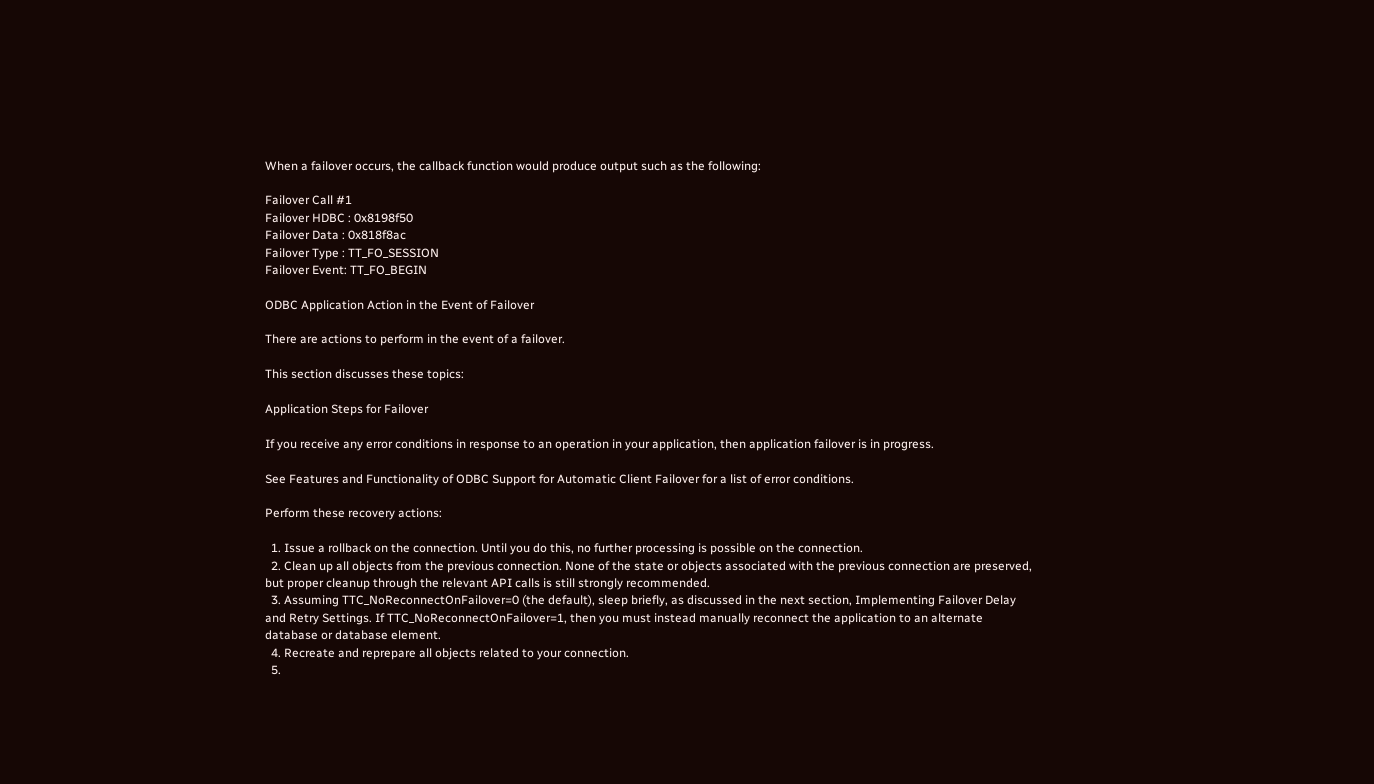When a failover occurs, the callback function would produce output such as the following:

Failover Call #1
Failover HDBC : 0x8198f50
Failover Data : 0x818f8ac
Failover Type : TT_FO_SESSION
Failover Event: TT_FO_BEGIN

ODBC Application Action in the Event of Failover

There are actions to perform in the event of a failover.

This section discusses these topics:

Application Steps for Failover

If you receive any error conditions in response to an operation in your application, then application failover is in progress.

See Features and Functionality of ODBC Support for Automatic Client Failover for a list of error conditions.

Perform these recovery actions:

  1. Issue a rollback on the connection. Until you do this, no further processing is possible on the connection.
  2. Clean up all objects from the previous connection. None of the state or objects associated with the previous connection are preserved, but proper cleanup through the relevant API calls is still strongly recommended.
  3. Assuming TTC_NoReconnectOnFailover=0 (the default), sleep briefly, as discussed in the next section, Implementing Failover Delay and Retry Settings. If TTC_NoReconnectOnFailover=1, then you must instead manually reconnect the application to an alternate database or database element.
  4. Recreate and reprepare all objects related to your connection.
  5.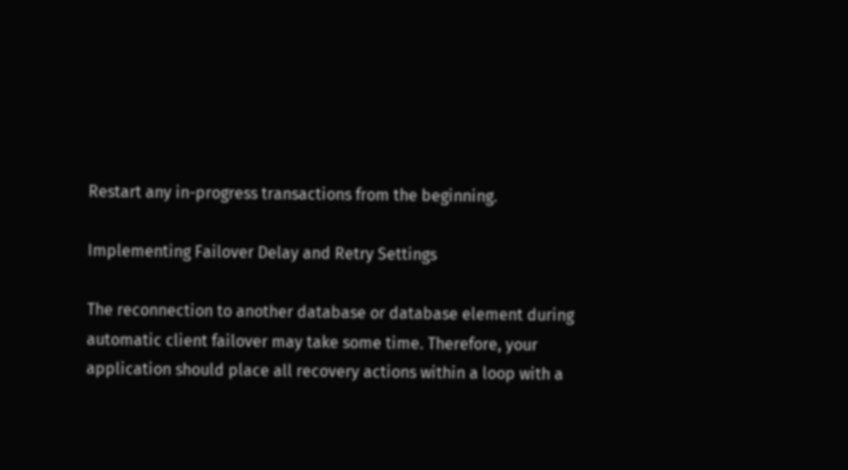Restart any in-progress transactions from the beginning.

Implementing Failover Delay and Retry Settings

The reconnection to another database or database element during automatic client failover may take some time. Therefore, your application should place all recovery actions within a loop with a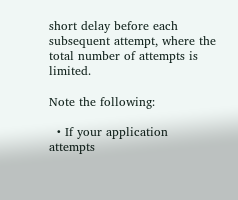short delay before each subsequent attempt, where the total number of attempts is limited.

Note the following:

  • If your application attempts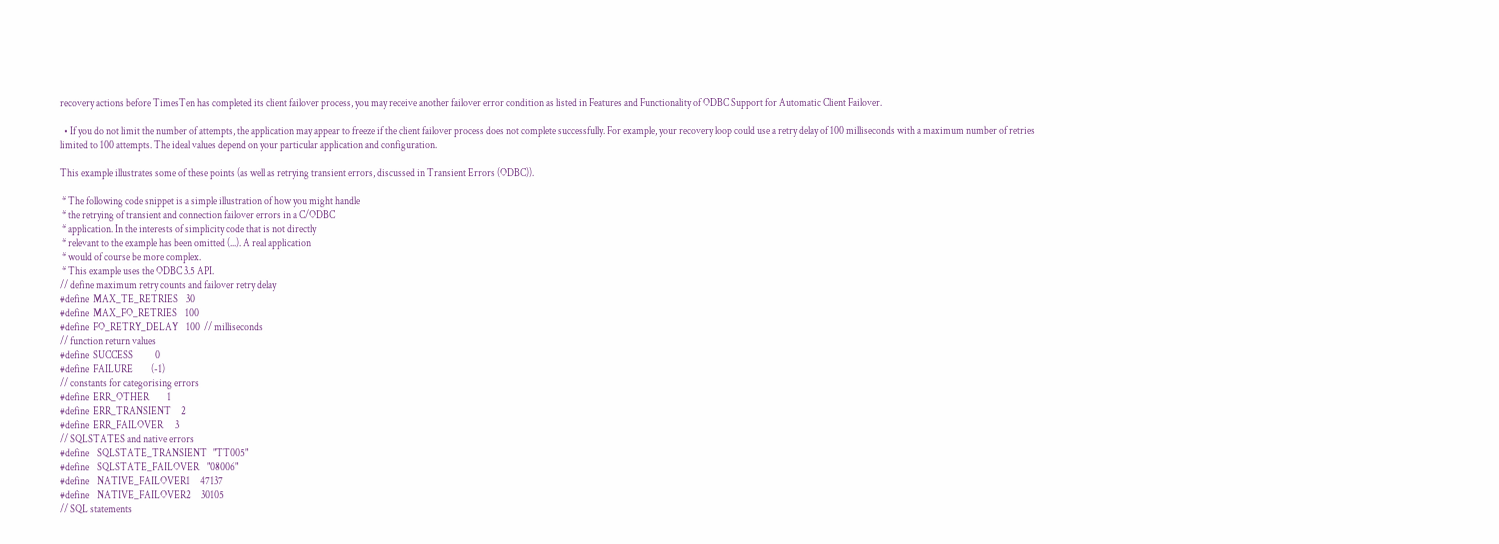recovery actions before TimesTen has completed its client failover process, you may receive another failover error condition as listed in Features and Functionality of ODBC Support for Automatic Client Failover.

  • If you do not limit the number of attempts, the application may appear to freeze if the client failover process does not complete successfully. For example, your recovery loop could use a retry delay of 100 milliseconds with a maximum number of retries limited to 100 attempts. The ideal values depend on your particular application and configuration.

This example illustrates some of these points (as well as retrying transient errors, discussed in Transient Errors (ODBC)).

 * The following code snippet is a simple illustration of how you might handle
 * the retrying of transient and connection failover errors in a C/ODBC
 * application. In the interests of simplicity code that is not directly
 * relevant to the example has been omitted (...). A real application
 * would of course be more complex.
 * This example uses the ODBC 3.5 API.
// define maximum retry counts and failover retry delay
#define  MAX_TE_RETRIES    30
#define  MAX_FO_RETRIES    100
#define  FO_RETRY_DELAY    100  // milliseconds
// function return values
#define  SUCCESS           0
#define  FAILURE         (-1)
// constants for categorising errors
#define  ERR_OTHER         1
#define  ERR_TRANSIENT     2
#define  ERR_FAILOVER      3
// SQLSTATES and native errors
#define    SQLSTATE_TRANSIENT   "TT005"
#define    SQLSTATE_FAILOVER    "08006"
#define    NATIVE_FAILOVER1     47137
#define    NATIVE_FAILOVER2     30105
// SQL statements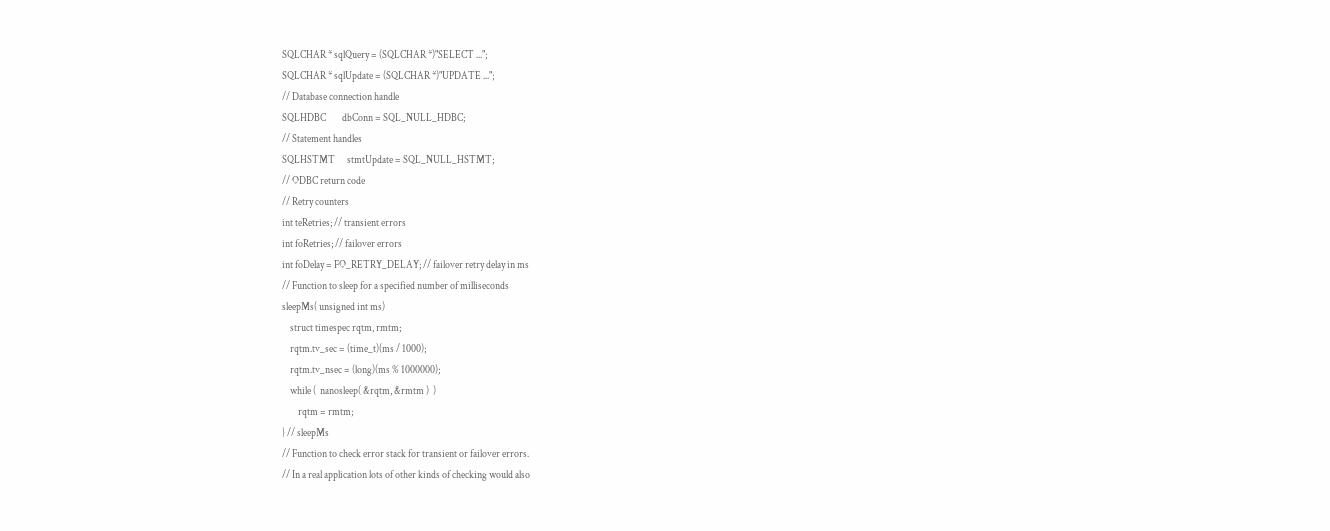SQLCHAR * sqlQuery = (SQLCHAR *)"SELECT ...";
SQLCHAR * sqlUpdate = (SQLCHAR *)"UPDATE ...";
// Database connection handle
SQLHDBC        dbConn = SQL_NULL_HDBC;
// Statement handles
SQLHSTMT      stmtUpdate = SQL_NULL_HSTMT;
// ODBC return code
// Retry counters
int teRetries; // transient errors
int foRetries; // failover errors
int foDelay = FO_RETRY_DELAY; // failover retry delay in ms
// Function to sleep for a specified number of milliseconds
sleepMs( unsigned int ms)
    struct timespec rqtm, rmtm;
    rqtm.tv_sec = (time_t)(ms / 1000);
    rqtm.tv_nsec = (long)(ms % 1000000);
    while (  nanosleep( &rqtm, &rmtm )  )
        rqtm = rmtm;
} // sleepMs
// Function to check error stack for transient or failover errors.
// In a real application lots of other kinds of checking would also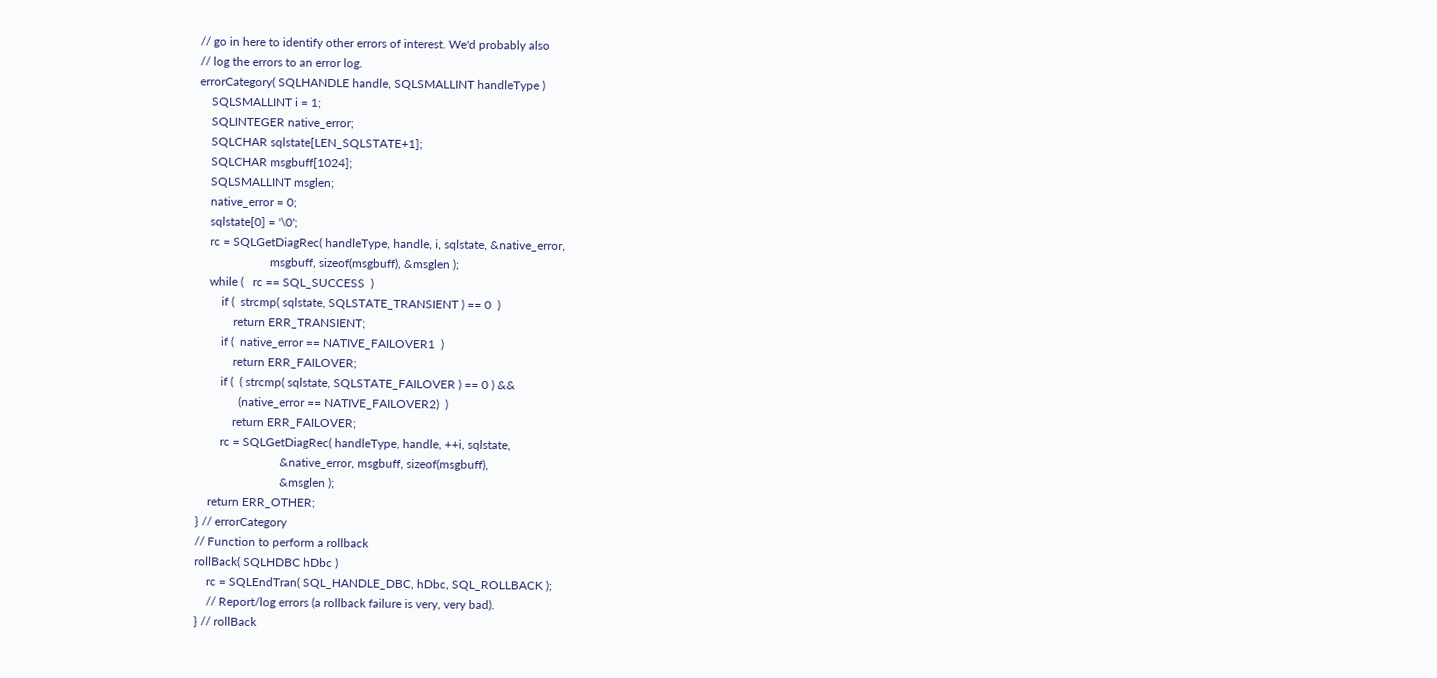// go in here to identify other errors of interest. We'd probably also
// log the errors to an error log.
errorCategory( SQLHANDLE handle, SQLSMALLINT handleType )
    SQLSMALLINT i = 1;
    SQLINTEGER native_error;
    SQLCHAR sqlstate[LEN_SQLSTATE+1];
    SQLCHAR msgbuff[1024];
    SQLSMALLINT msglen;
    native_error = 0;
    sqlstate[0] = '\0';
    rc = SQLGetDiagRec( handleType, handle, i, sqlstate, &native_error,
                        msgbuff, sizeof(msgbuff), &msglen );
    while (   rc == SQL_SUCCESS  )
        if (  strcmp( sqlstate, SQLSTATE_TRANSIENT ) == 0  )
            return ERR_TRANSIENT;
        if (  native_error == NATIVE_FAILOVER1  )
            return ERR_FAILOVER;
        if (  ( strcmp( sqlstate, SQLSTATE_FAILOVER ) == 0 ) &&
              (native_error == NATIVE_FAILOVER2)  )
            return ERR_FAILOVER;
        rc = SQLGetDiagRec( handleType, handle, ++i, sqlstate,
                            &native_error, msgbuff, sizeof(msgbuff),
                            &msglen );
    return ERR_OTHER;
} // errorCategory
// Function to perform a rollback
rollBack( SQLHDBC hDbc )
    rc = SQLEndTran( SQL_HANDLE_DBC, hDbc, SQL_ROLLBACK );
    // Report/log errors (a rollback failure is very, very bad).
} // rollBack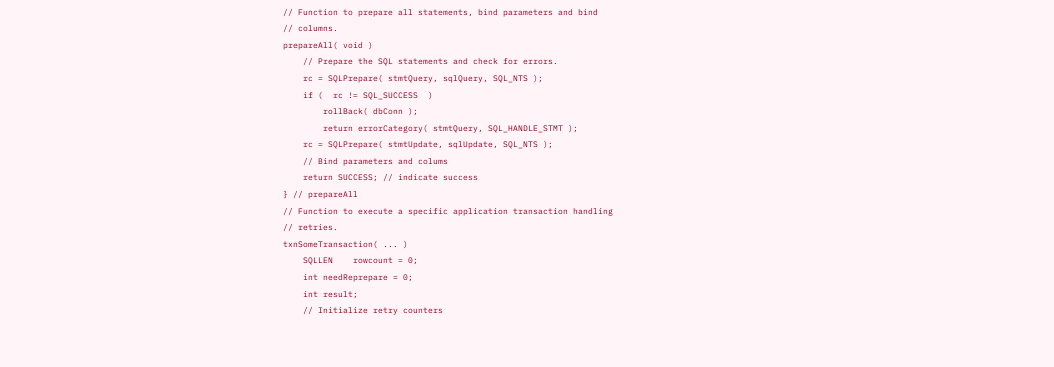// Function to prepare all statements, bind parameters and bind
// columns.
prepareAll( void )
    // Prepare the SQL statements and check for errors.
    rc = SQLPrepare( stmtQuery, sqlQuery, SQL_NTS );
    if (  rc != SQL_SUCCESS  )
        rollBack( dbConn );
        return errorCategory( stmtQuery, SQL_HANDLE_STMT );
    rc = SQLPrepare( stmtUpdate, sqlUpdate, SQL_NTS );
    // Bind parameters and colums
    return SUCCESS; // indicate success
} // prepareAll
// Function to execute a specific application transaction handling
// retries.
txnSomeTransaction( ... )
    SQLLEN    rowcount = 0;
    int needReprepare = 0;
    int result;
    // Initialize retry counters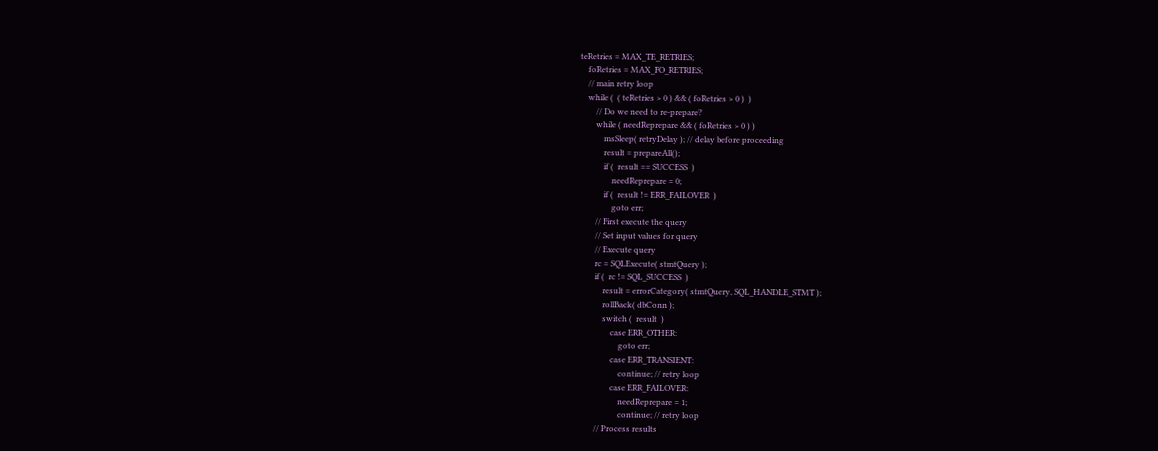teRetries = MAX_TE_RETRIES;
    foRetries = MAX_FO_RETRIES;
    // main retry loop
    while (  ( teRetries > 0 ) && ( foRetries > 0 )  )
        // Do we need to re-prepare?
        while ( needReprepare && ( foRetries > 0 ) )
            msSleep( retryDelay ); // delay before proceeding
            result = prepareAll();
            if (  result == SUCCESS  )
                needReprepare = 0;
            if (  result != ERR_FAILOVER  )
                goto err;
        // First execute the query
        // Set input values for query
        // Execute query
        rc = SQLExecute( stmtQuery );
        if (  rc != SQL_SUCCESS  )
            result = errorCategory( stmtQuery, SQL_HANDLE_STMT );
            rollBack( dbConn );
            switch (  result  )
                case ERR_OTHER:
                    goto err;
                case ERR_TRANSIENT:
                    continue; // retry loop
                case ERR_FAILOVER:
                    needReprepare = 1;
                    continue; // retry loop
        // Process results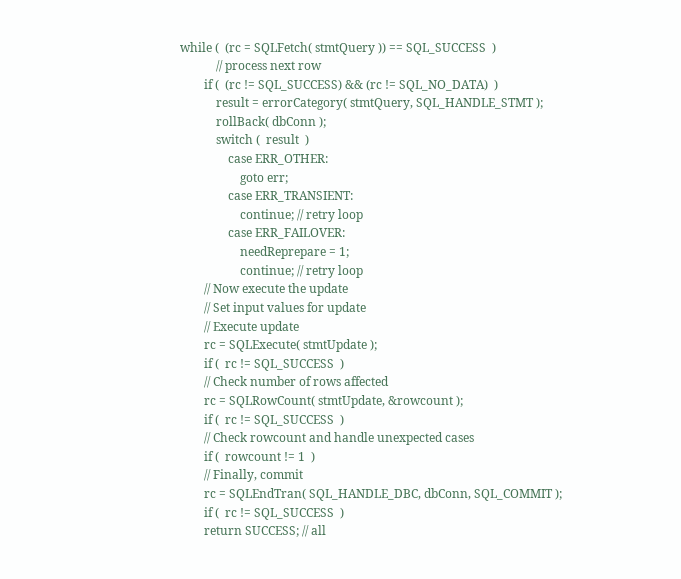while (  (rc = SQLFetch( stmtQuery )) == SQL_SUCCESS  )
            // process next row
        if (  (rc != SQL_SUCCESS) && (rc != SQL_NO_DATA)  )
            result = errorCategory( stmtQuery, SQL_HANDLE_STMT );
            rollBack( dbConn );
            switch (  result  )
                case ERR_OTHER:
                    goto err;
                case ERR_TRANSIENT:
                    continue; // retry loop
                case ERR_FAILOVER:
                    needReprepare = 1;
                    continue; // retry loop
        // Now execute the update
        // Set input values for update
        // Execute update
        rc = SQLExecute( stmtUpdate );
        if (  rc != SQL_SUCCESS  )
        // Check number of rows affected
        rc = SQLRowCount( stmtUpdate, &rowcount );
        if (  rc != SQL_SUCCESS  )
        // Check rowcount and handle unexpected cases
        if (  rowcount != 1  )
        // Finally, commit
        rc = SQLEndTran( SQL_HANDLE_DBC, dbConn, SQL_COMMIT );
        if (  rc != SQL_SUCCESS  )
        return SUCCESS; // all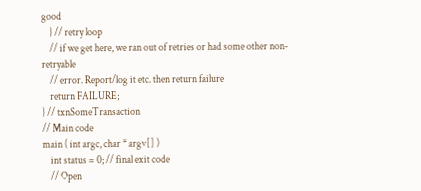good
    } // retry loop
    // if we get here, we ran out of retries or had some other non-retryable
    // error. Report/log it etc. then return failure
    return FAILURE;
} // txnSomeTransaction
// Main code
main ( int argc, char * argv[] )
    int status = 0; // final exit code
    // Open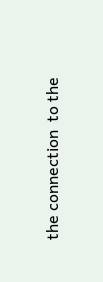the connection  to the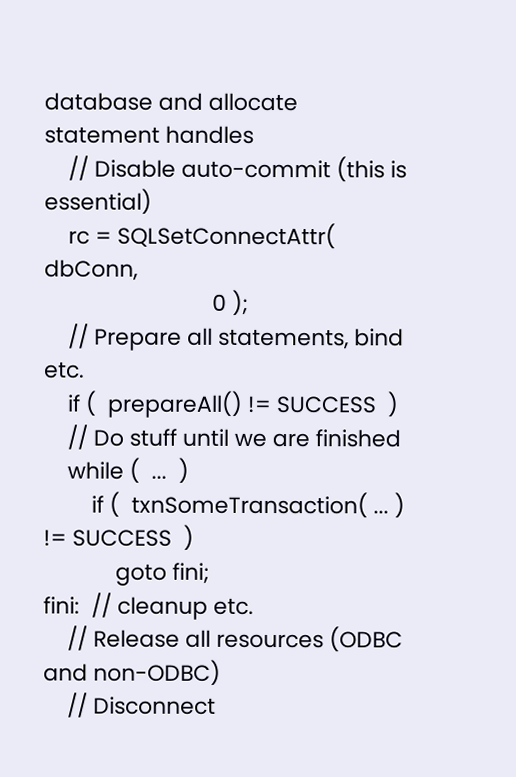database and allocate statement handles
    // Disable auto-commit (this is essential)
    rc = SQLSetConnectAttr( dbConn,
                            0 );
    // Prepare all statements, bind etc.
    if (  prepareAll() != SUCCESS  )
    // Do stuff until we are finished
    while (  ...  )
        if (  txnSomeTransaction( ... ) != SUCCESS  )
            goto fini;
fini:  // cleanup etc.
    // Release all resources (ODBC and non-ODBC)
    // Disconnect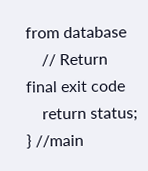from database
    // Return final exit code
    return status;
} //main